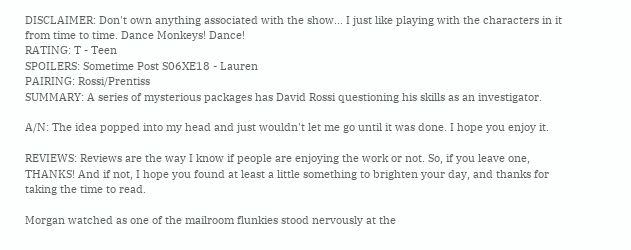DISCLAIMER: Don't own anything associated with the show… I just like playing with the characters in it from time to time. Dance Monkeys! Dance!
RATING: T - Teen
SPOILERS: Sometime Post S06XE18 - Lauren
PAIRING: Rossi/Prentiss
SUMMARY: A series of mysterious packages has David Rossi questioning his skills as an investigator.

A/N: The idea popped into my head and just wouldn't let me go until it was done. I hope you enjoy it.

REVIEWS: Reviews are the way I know if people are enjoying the work or not. So, if you leave one, THANKS! And if not, I hope you found at least a little something to brighten your day, and thanks for taking the time to read.

Morgan watched as one of the mailroom flunkies stood nervously at the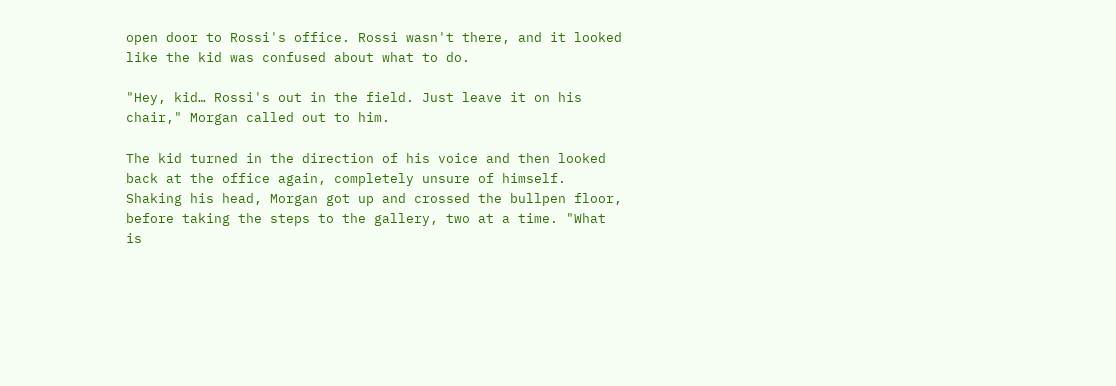open door to Rossi's office. Rossi wasn't there, and it looked like the kid was confused about what to do.

"Hey, kid… Rossi's out in the field. Just leave it on his chair," Morgan called out to him.

The kid turned in the direction of his voice and then looked back at the office again, completely unsure of himself. Shaking his head, Morgan got up and crossed the bullpen floor, before taking the steps to the gallery, two at a time. "What is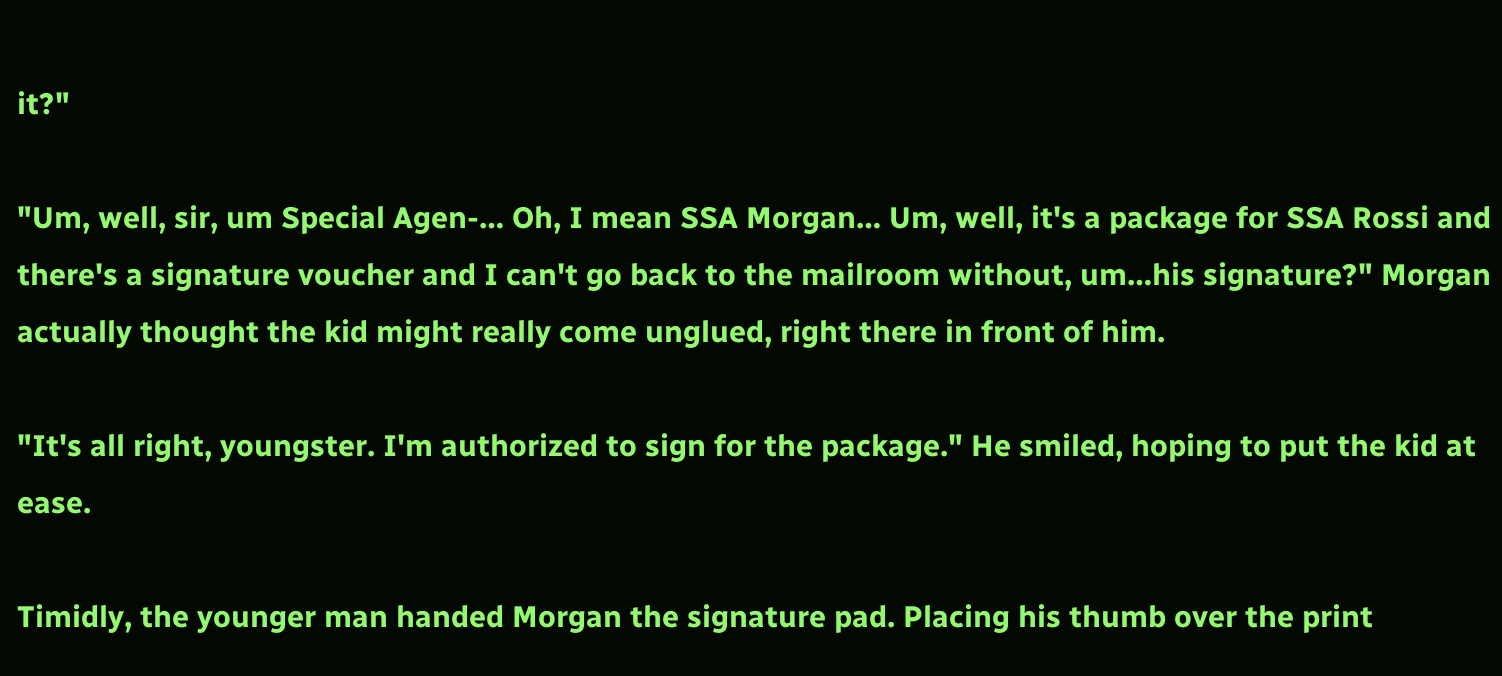it?"

"Um, well, sir, um Special Agen-… Oh, I mean SSA Morgan… Um, well, it's a package for SSA Rossi and there's a signature voucher and I can't go back to the mailroom without, um…his signature?" Morgan actually thought the kid might really come unglued, right there in front of him.

"It's all right, youngster. I'm authorized to sign for the package." He smiled, hoping to put the kid at ease.

Timidly, the younger man handed Morgan the signature pad. Placing his thumb over the print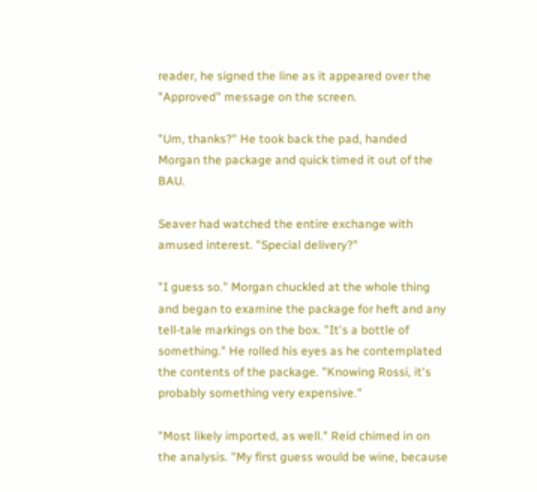reader, he signed the line as it appeared over the "Approved" message on the screen.

"Um, thanks?" He took back the pad, handed Morgan the package and quick timed it out of the BAU.

Seaver had watched the entire exchange with amused interest. "Special delivery?"

"I guess so." Morgan chuckled at the whole thing and began to examine the package for heft and any tell-tale markings on the box. "It's a bottle of something." He rolled his eyes as he contemplated the contents of the package. "Knowing Rossi, it's probably something very expensive."

"Most likely imported, as well." Reid chimed in on the analysis. "My first guess would be wine, because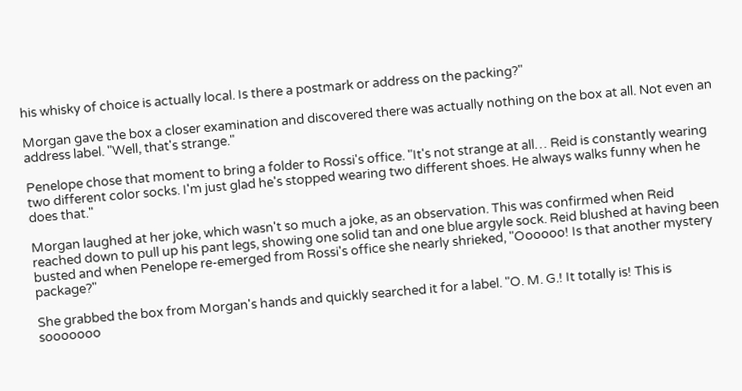his whisky of choice is actually local. Is there a postmark or address on the packing?"

Morgan gave the box a closer examination and discovered there was actually nothing on the box at all. Not even an address label. "Well, that's strange."

Penelope chose that moment to bring a folder to Rossi's office. "It's not strange at all… Reid is constantly wearing two different color socks. I'm just glad he's stopped wearing two different shoes. He always walks funny when he does that."

Morgan laughed at her joke, which wasn't so much a joke, as an observation. This was confirmed when Reid reached down to pull up his pant legs, showing one solid tan and one blue argyle sock. Reid blushed at having been busted and when Penelope re-emerged from Rossi's office she nearly shrieked, "Oooooo! Is that another mystery package?"

She grabbed the box from Morgan's hands and quickly searched it for a label. "O. M. G.! It totally is! This is sooooooo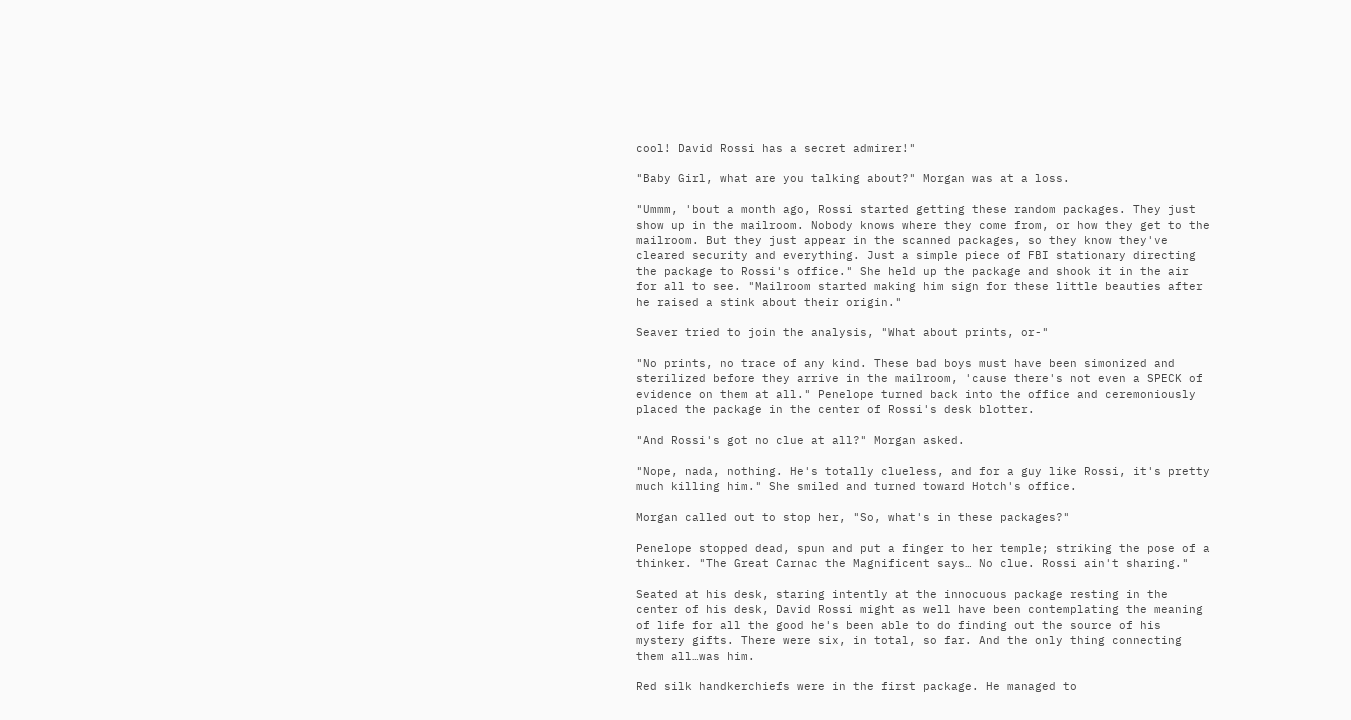cool! David Rossi has a secret admirer!"

"Baby Girl, what are you talking about?" Morgan was at a loss.

"Ummm, 'bout a month ago, Rossi started getting these random packages. They just show up in the mailroom. Nobody knows where they come from, or how they get to the mailroom. But they just appear in the scanned packages, so they know they've cleared security and everything. Just a simple piece of FBI stationary directing the package to Rossi's office." She held up the package and shook it in the air for all to see. "Mailroom started making him sign for these little beauties after he raised a stink about their origin."

Seaver tried to join the analysis, "What about prints, or-"

"No prints, no trace of any kind. These bad boys must have been simonized and sterilized before they arrive in the mailroom, 'cause there's not even a SPECK of evidence on them at all." Penelope turned back into the office and ceremoniously placed the package in the center of Rossi's desk blotter.

"And Rossi's got no clue at all?" Morgan asked.

"Nope, nada, nothing. He's totally clueless, and for a guy like Rossi, it's pretty much killing him." She smiled and turned toward Hotch's office.

Morgan called out to stop her, "So, what's in these packages?"

Penelope stopped dead, spun and put a finger to her temple; striking the pose of a thinker. "The Great Carnac the Magnificent says… No clue. Rossi ain't sharing."

Seated at his desk, staring intently at the innocuous package resting in the center of his desk, David Rossi might as well have been contemplating the meaning of life for all the good he's been able to do finding out the source of his mystery gifts. There were six, in total, so far. And the only thing connecting them all…was him.

Red silk handkerchiefs were in the first package. He managed to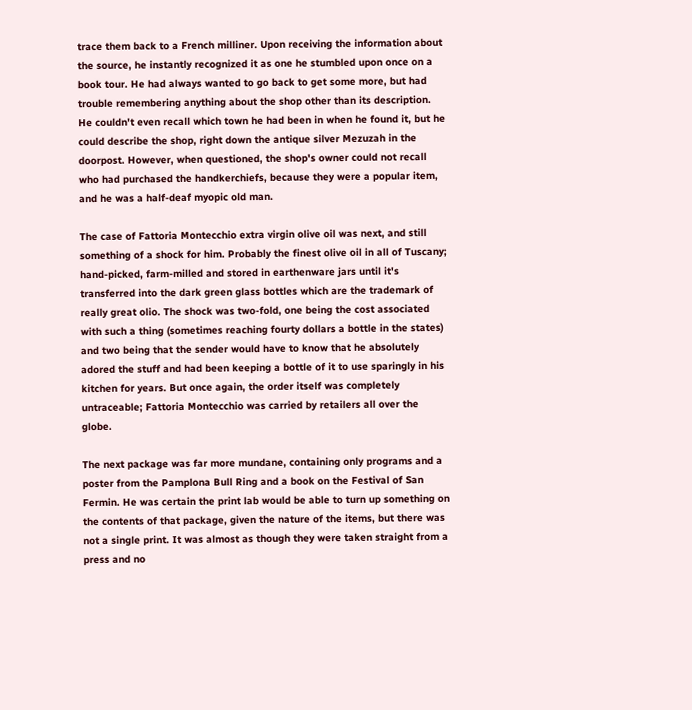trace them back to a French milliner. Upon receiving the information about the source, he instantly recognized it as one he stumbled upon once on a book tour. He had always wanted to go back to get some more, but had trouble remembering anything about the shop other than its description. He couldn't even recall which town he had been in when he found it, but he could describe the shop, right down the antique silver Mezuzah in the doorpost. However, when questioned, the shop's owner could not recall who had purchased the handkerchiefs, because they were a popular item, and he was a half-deaf myopic old man.

The case of Fattoria Montecchio extra virgin olive oil was next, and still something of a shock for him. Probably the finest olive oil in all of Tuscany; hand-picked, farm-milled and stored in earthenware jars until it's transferred into the dark green glass bottles which are the trademark of really great olio. The shock was two-fold, one being the cost associated with such a thing (sometimes reaching fourty dollars a bottle in the states) and two being that the sender would have to know that he absolutely adored the stuff and had been keeping a bottle of it to use sparingly in his kitchen for years. But once again, the order itself was completely untraceable; Fattoria Montecchio was carried by retailers all over the globe.

The next package was far more mundane, containing only programs and a poster from the Pamplona Bull Ring and a book on the Festival of San Fermin. He was certain the print lab would be able to turn up something on the contents of that package, given the nature of the items, but there was not a single print. It was almost as though they were taken straight from a press and no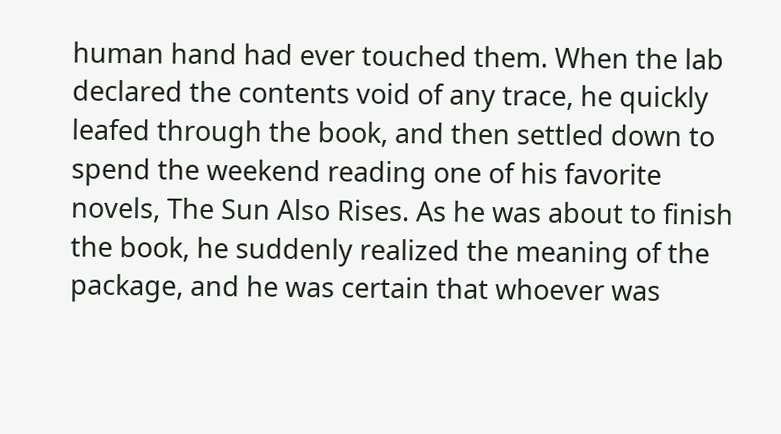human hand had ever touched them. When the lab declared the contents void of any trace, he quickly leafed through the book, and then settled down to spend the weekend reading one of his favorite novels, The Sun Also Rises. As he was about to finish the book, he suddenly realized the meaning of the package, and he was certain that whoever was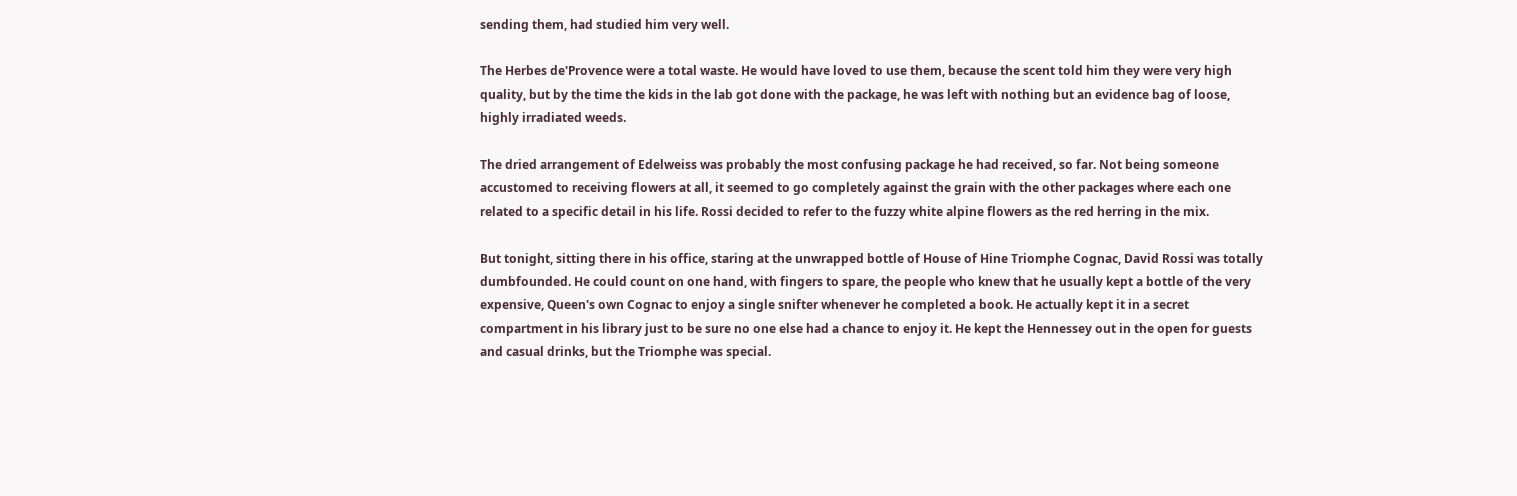sending them, had studied him very well.

The Herbes de'Provence were a total waste. He would have loved to use them, because the scent told him they were very high quality, but by the time the kids in the lab got done with the package, he was left with nothing but an evidence bag of loose, highly irradiated weeds.

The dried arrangement of Edelweiss was probably the most confusing package he had received, so far. Not being someone accustomed to receiving flowers at all, it seemed to go completely against the grain with the other packages where each one related to a specific detail in his life. Rossi decided to refer to the fuzzy white alpine flowers as the red herring in the mix.

But tonight, sitting there in his office, staring at the unwrapped bottle of House of Hine Triomphe Cognac, David Rossi was totally dumbfounded. He could count on one hand, with fingers to spare, the people who knew that he usually kept a bottle of the very expensive, Queen's own Cognac to enjoy a single snifter whenever he completed a book. He actually kept it in a secret compartment in his library just to be sure no one else had a chance to enjoy it. He kept the Hennessey out in the open for guests and casual drinks, but the Triomphe was special.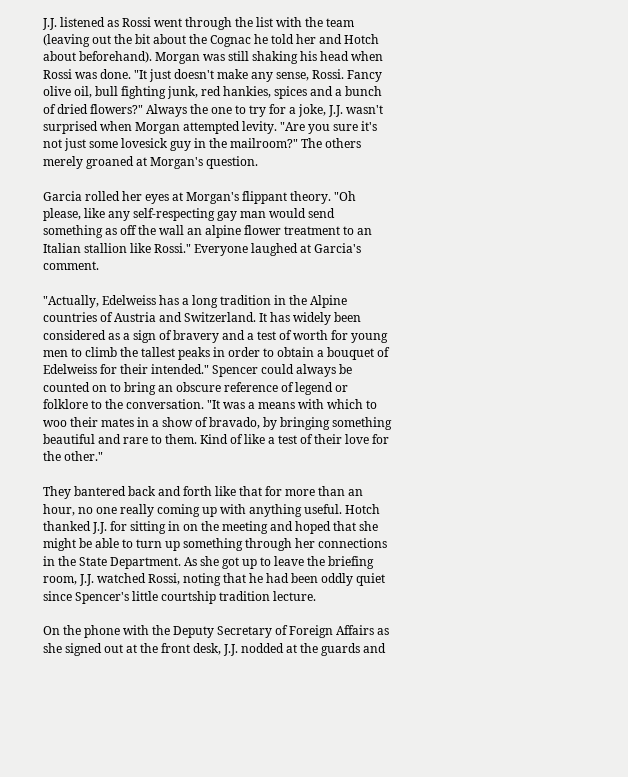J.J. listened as Rossi went through the list with the team (leaving out the bit about the Cognac he told her and Hotch about beforehand). Morgan was still shaking his head when Rossi was done. "It just doesn't make any sense, Rossi. Fancy olive oil, bull fighting junk, red hankies, spices and a bunch of dried flowers?" Always the one to try for a joke, J.J. wasn't surprised when Morgan attempted levity. "Are you sure it's not just some lovesick guy in the mailroom?" The others merely groaned at Morgan's question.

Garcia rolled her eyes at Morgan's flippant theory. "Oh please, like any self-respecting gay man would send something as off the wall an alpine flower treatment to an Italian stallion like Rossi." Everyone laughed at Garcia's comment.

"Actually, Edelweiss has a long tradition in the Alpine countries of Austria and Switzerland. It has widely been considered as a sign of bravery and a test of worth for young men to climb the tallest peaks in order to obtain a bouquet of Edelweiss for their intended." Spencer could always be counted on to bring an obscure reference of legend or folklore to the conversation. "It was a means with which to woo their mates in a show of bravado, by bringing something beautiful and rare to them. Kind of like a test of their love for the other."

They bantered back and forth like that for more than an hour, no one really coming up with anything useful. Hotch thanked J.J. for sitting in on the meeting and hoped that she might be able to turn up something through her connections in the State Department. As she got up to leave the briefing room, J.J. watched Rossi, noting that he had been oddly quiet since Spencer's little courtship tradition lecture.

On the phone with the Deputy Secretary of Foreign Affairs as she signed out at the front desk, J.J. nodded at the guards and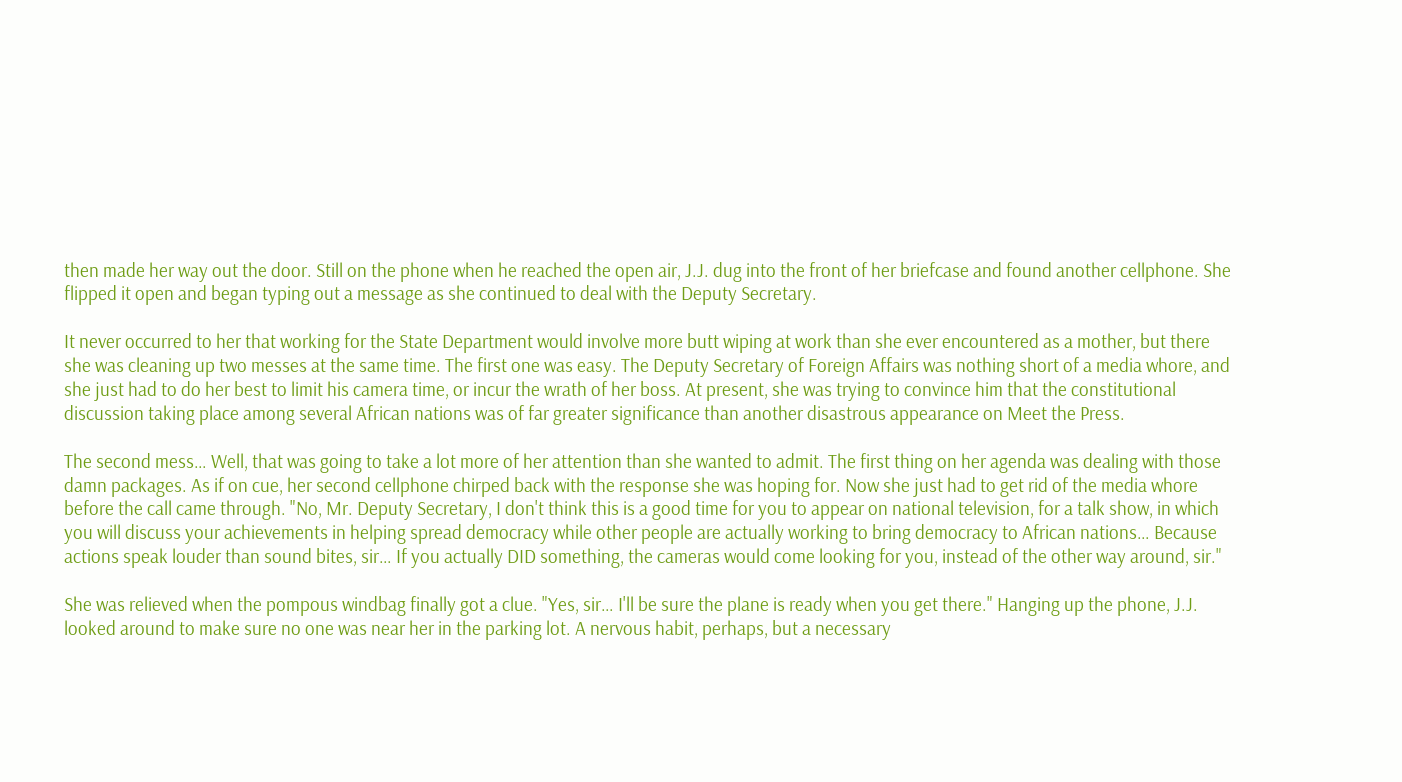then made her way out the door. Still on the phone when he reached the open air, J.J. dug into the front of her briefcase and found another cellphone. She flipped it open and began typing out a message as she continued to deal with the Deputy Secretary.

It never occurred to her that working for the State Department would involve more butt wiping at work than she ever encountered as a mother, but there she was cleaning up two messes at the same time. The first one was easy. The Deputy Secretary of Foreign Affairs was nothing short of a media whore, and she just had to do her best to limit his camera time, or incur the wrath of her boss. At present, she was trying to convince him that the constitutional discussion taking place among several African nations was of far greater significance than another disastrous appearance on Meet the Press.

The second mess… Well, that was going to take a lot more of her attention than she wanted to admit. The first thing on her agenda was dealing with those damn packages. As if on cue, her second cellphone chirped back with the response she was hoping for. Now she just had to get rid of the media whore before the call came through. "No, Mr. Deputy Secretary, I don't think this is a good time for you to appear on national television, for a talk show, in which you will discuss your achievements in helping spread democracy while other people are actually working to bring democracy to African nations… Because actions speak louder than sound bites, sir… If you actually DID something, the cameras would come looking for you, instead of the other way around, sir."

She was relieved when the pompous windbag finally got a clue. "Yes, sir… I'll be sure the plane is ready when you get there." Hanging up the phone, J.J. looked around to make sure no one was near her in the parking lot. A nervous habit, perhaps, but a necessary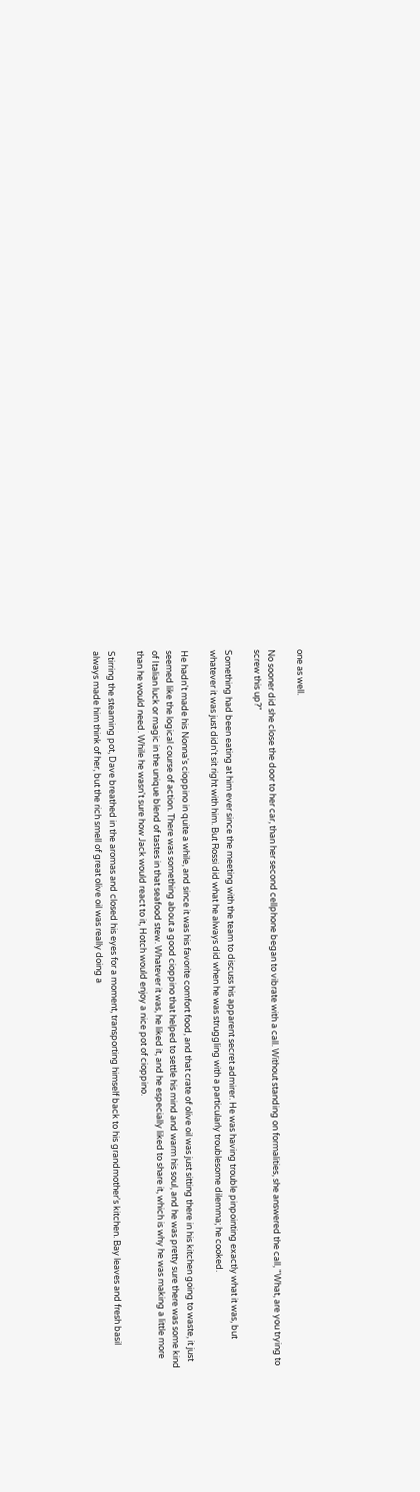one as well.

No sooner did she close the door to her car, than her second cellphone began to vibrate with a call. Without standing on formalities, she answered the call, "What, are you trying to screw this up?"

Something had been eating at him ever since the meeting with the team to discuss his apparent secret admirer. He was having trouble pinpointing exactly what it was, but whatever it was just didn't sit right with him. But Rossi did what he always did when he was struggling with a particularly troublesome dilemma; he cooked.

He hadn't made his Nonna's cioppino in quite a while, and since it was his favorite comfort food, and that crate of olive oil was just sitting there in his kitchen going to waste, it just seemed like the logical course of action. There was something about a good cioppino that helped to settle his mind and warm his soul, and he was pretty sure there was some kind of Italian luck or magic in the unique blend of tastes in that seafood stew. Whatever it was, he liked it, and he especially liked to share it, which is why he was making a little more than he would need. While he wasn't sure how Jack would react to it, Hotch would enjoy a nice pot of cioppino.

Stirring the steaming pot, Dave breathed in the aromas and closed his eyes for a moment, transporting himself back to his grandmother's kitchen. Bay leaves and fresh basil always made him think of her, but the rich smell of great olive oil was really doing a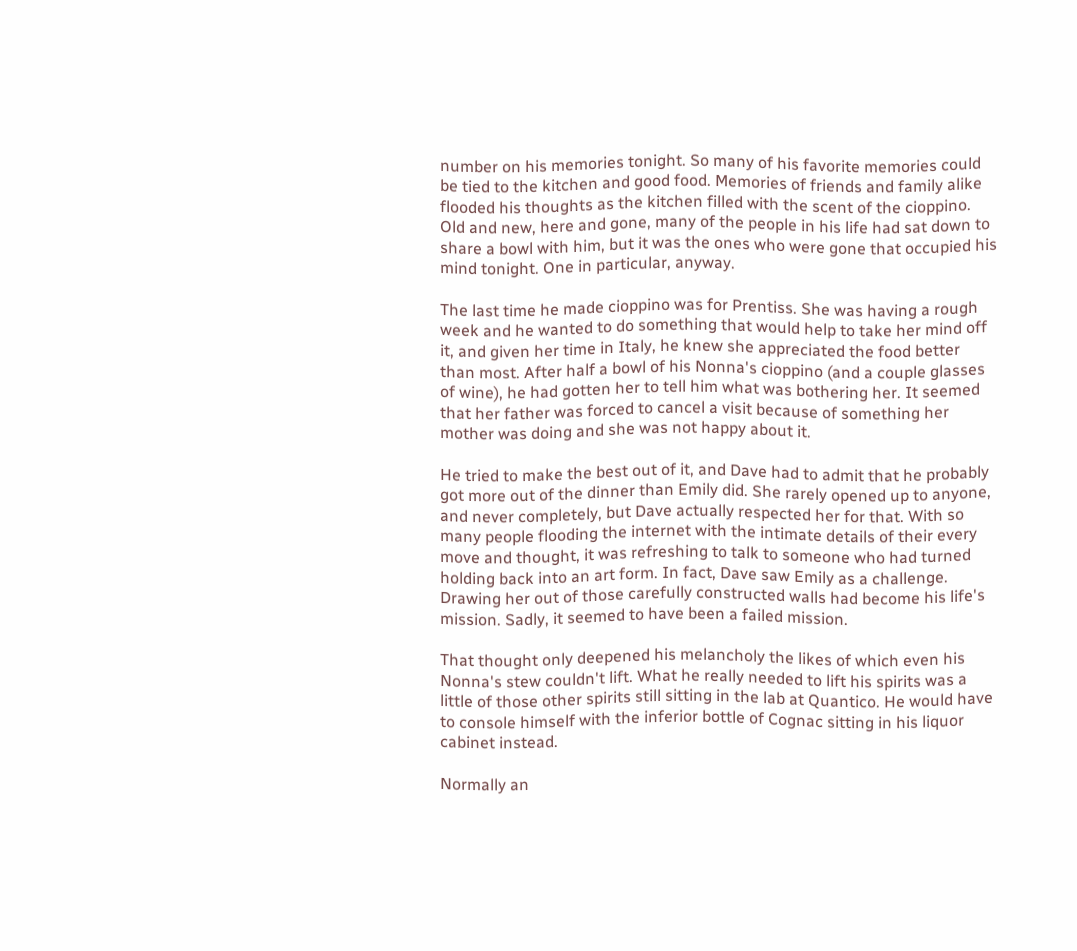number on his memories tonight. So many of his favorite memories could be tied to the kitchen and good food. Memories of friends and family alike flooded his thoughts as the kitchen filled with the scent of the cioppino. Old and new, here and gone, many of the people in his life had sat down to share a bowl with him, but it was the ones who were gone that occupied his mind tonight. One in particular, anyway.

The last time he made cioppino was for Prentiss. She was having a rough week and he wanted to do something that would help to take her mind off it, and given her time in Italy, he knew she appreciated the food better than most. After half a bowl of his Nonna's cioppino (and a couple glasses of wine), he had gotten her to tell him what was bothering her. It seemed that her father was forced to cancel a visit because of something her mother was doing and she was not happy about it.

He tried to make the best out of it, and Dave had to admit that he probably got more out of the dinner than Emily did. She rarely opened up to anyone, and never completely, but Dave actually respected her for that. With so many people flooding the internet with the intimate details of their every move and thought, it was refreshing to talk to someone who had turned holding back into an art form. In fact, Dave saw Emily as a challenge. Drawing her out of those carefully constructed walls had become his life's mission. Sadly, it seemed to have been a failed mission.

That thought only deepened his melancholy the likes of which even his Nonna's stew couldn't lift. What he really needed to lift his spirits was a little of those other spirits still sitting in the lab at Quantico. He would have to console himself with the inferior bottle of Cognac sitting in his liquor cabinet instead.

Normally an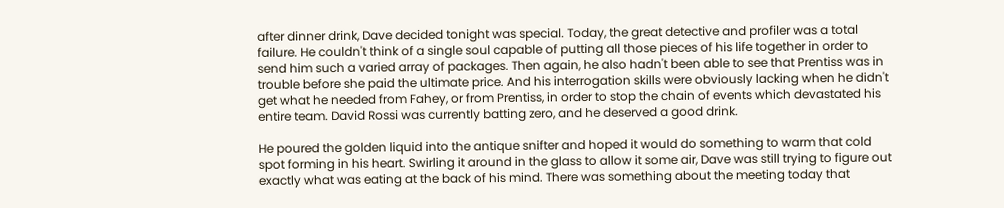after dinner drink, Dave decided tonight was special. Today, the great detective and profiler was a total failure. He couldn't think of a single soul capable of putting all those pieces of his life together in order to send him such a varied array of packages. Then again, he also hadn't been able to see that Prentiss was in trouble before she paid the ultimate price. And his interrogation skills were obviously lacking when he didn't get what he needed from Fahey, or from Prentiss, in order to stop the chain of events which devastated his entire team. David Rossi was currently batting zero, and he deserved a good drink.

He poured the golden liquid into the antique snifter and hoped it would do something to warm that cold spot forming in his heart. Swirling it around in the glass to allow it some air, Dave was still trying to figure out exactly what was eating at the back of his mind. There was something about the meeting today that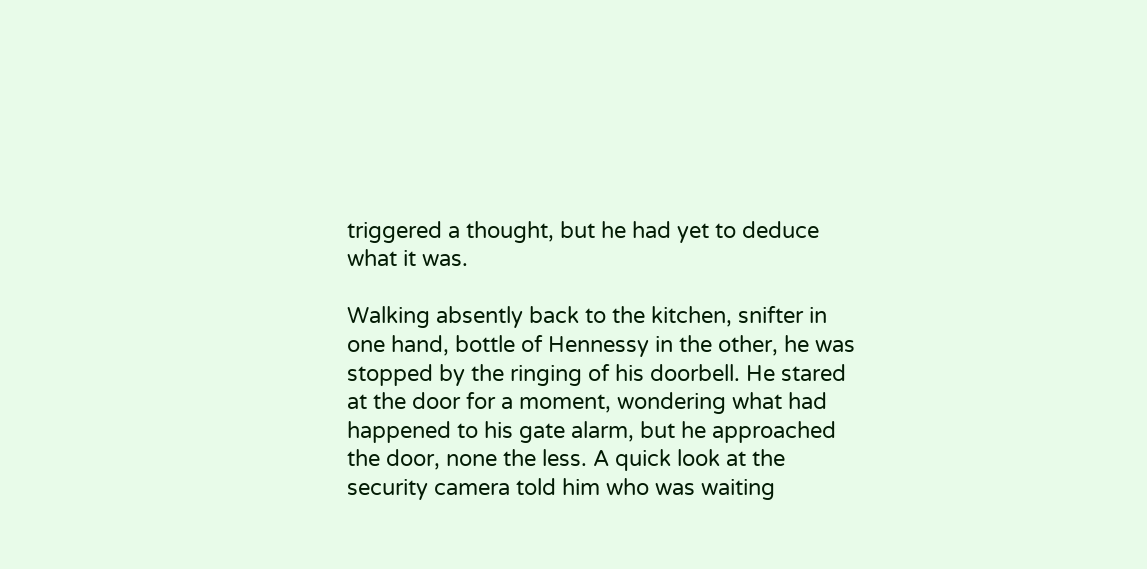triggered a thought, but he had yet to deduce what it was.

Walking absently back to the kitchen, snifter in one hand, bottle of Hennessy in the other, he was stopped by the ringing of his doorbell. He stared at the door for a moment, wondering what had happened to his gate alarm, but he approached the door, none the less. A quick look at the security camera told him who was waiting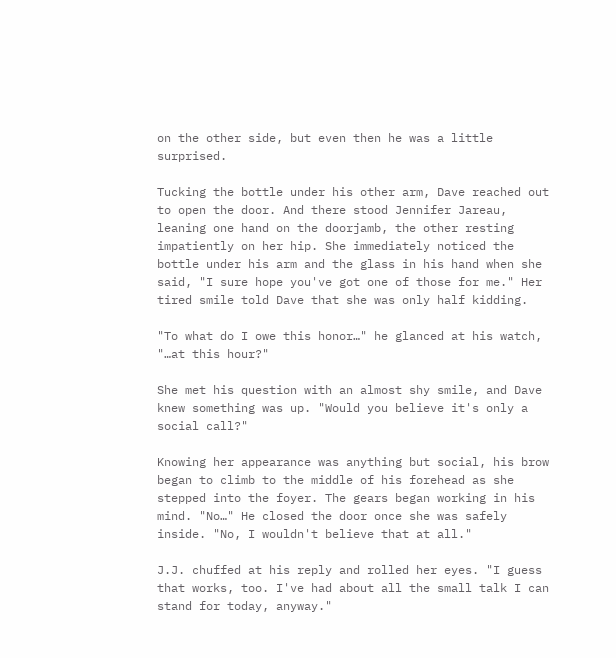on the other side, but even then he was a little surprised.

Tucking the bottle under his other arm, Dave reached out to open the door. And there stood Jennifer Jareau, leaning one hand on the doorjamb, the other resting impatiently on her hip. She immediately noticed the bottle under his arm and the glass in his hand when she said, "I sure hope you've got one of those for me." Her tired smile told Dave that she was only half kidding.

"To what do I owe this honor…" he glanced at his watch, "…at this hour?"

She met his question with an almost shy smile, and Dave knew something was up. "Would you believe it's only a social call?"

Knowing her appearance was anything but social, his brow began to climb to the middle of his forehead as she stepped into the foyer. The gears began working in his mind. "No…" He closed the door once she was safely inside. "No, I wouldn't believe that at all."

J.J. chuffed at his reply and rolled her eyes. "I guess that works, too. I've had about all the small talk I can stand for today, anyway."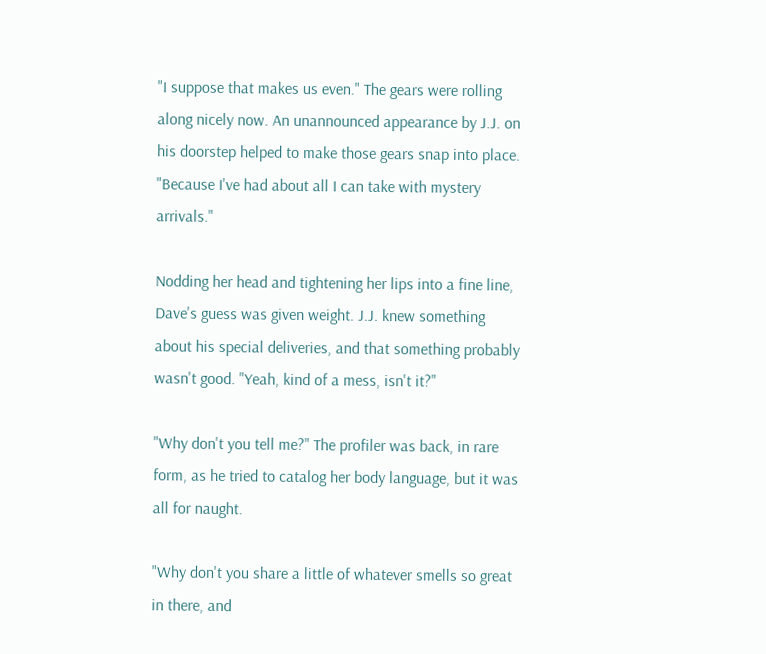"I suppose that makes us even." The gears were rolling along nicely now. An unannounced appearance by J.J. on his doorstep helped to make those gears snap into place. "Because I've had about all I can take with mystery arrivals."

Nodding her head and tightening her lips into a fine line, Dave's guess was given weight. J.J. knew something about his special deliveries, and that something probably wasn't good. "Yeah, kind of a mess, isn't it?"

"Why don't you tell me?" The profiler was back, in rare form, as he tried to catalog her body language, but it was all for naught.

"Why don't you share a little of whatever smells so great in there, and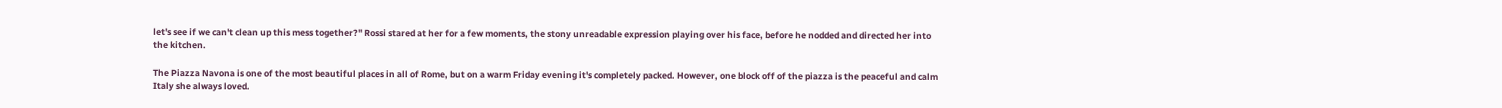let's see if we can't clean up this mess together?" Rossi stared at her for a few moments, the stony unreadable expression playing over his face, before he nodded and directed her into the kitchen.

The Piazza Navona is one of the most beautiful places in all of Rome, but on a warm Friday evening it's completely packed. However, one block off of the piazza is the peaceful and calm Italy she always loved.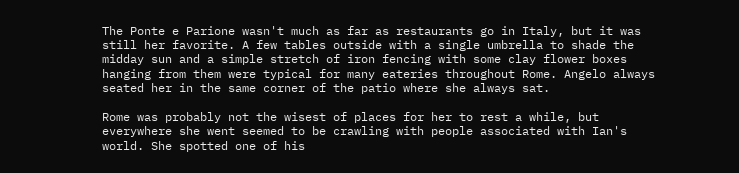The Ponte e Parione wasn't much as far as restaurants go in Italy, but it was still her favorite. A few tables outside with a single umbrella to shade the midday sun and a simple stretch of iron fencing with some clay flower boxes hanging from them were typical for many eateries throughout Rome. Angelo always seated her in the same corner of the patio where she always sat.

Rome was probably not the wisest of places for her to rest a while, but everywhere she went seemed to be crawling with people associated with Ian's world. She spotted one of his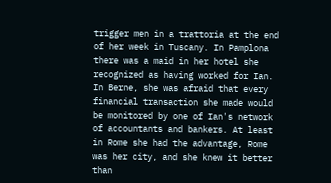trigger men in a trattoria at the end of her week in Tuscany. In Pamplona there was a maid in her hotel she recognized as having worked for Ian. In Berne, she was afraid that every financial transaction she made would be monitored by one of Ian's network of accountants and bankers. At least in Rome she had the advantage, Rome was her city, and she knew it better than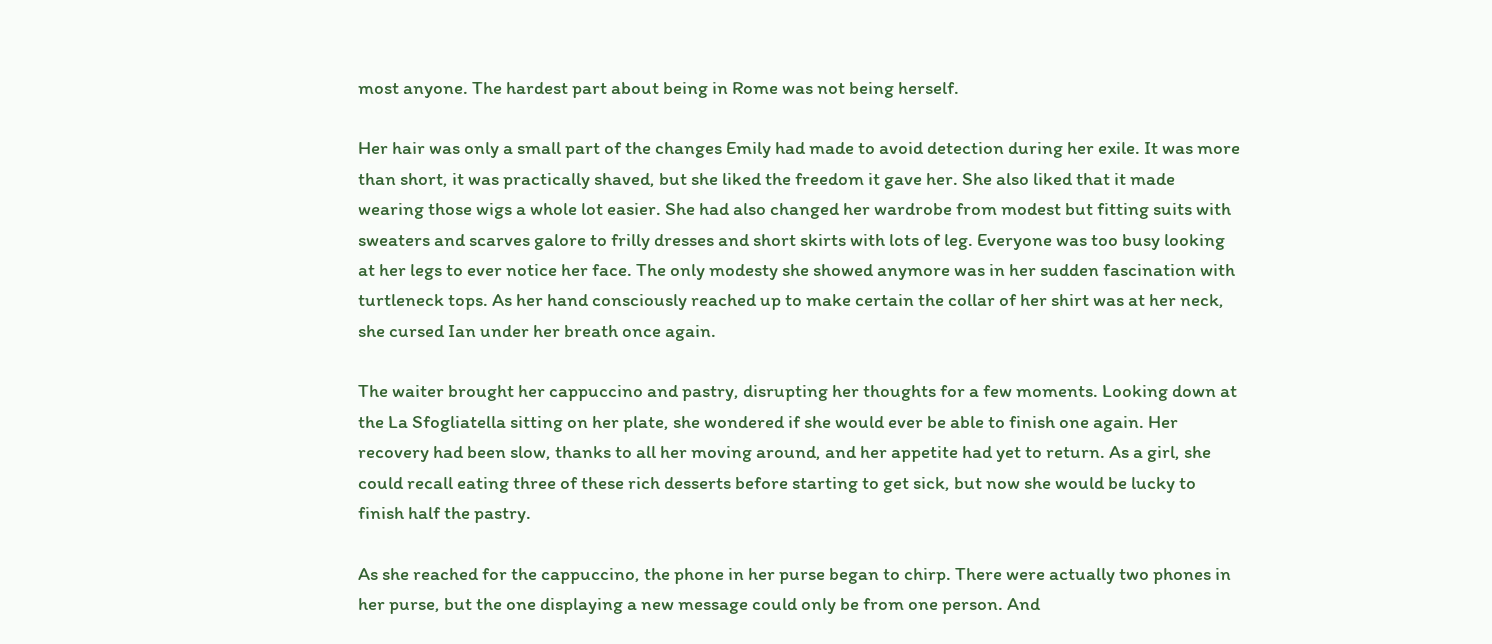most anyone. The hardest part about being in Rome was not being herself.

Her hair was only a small part of the changes Emily had made to avoid detection during her exile. It was more than short, it was practically shaved, but she liked the freedom it gave her. She also liked that it made wearing those wigs a whole lot easier. She had also changed her wardrobe from modest but fitting suits with sweaters and scarves galore to frilly dresses and short skirts with lots of leg. Everyone was too busy looking at her legs to ever notice her face. The only modesty she showed anymore was in her sudden fascination with turtleneck tops. As her hand consciously reached up to make certain the collar of her shirt was at her neck, she cursed Ian under her breath once again.

The waiter brought her cappuccino and pastry, disrupting her thoughts for a few moments. Looking down at the La Sfogliatella sitting on her plate, she wondered if she would ever be able to finish one again. Her recovery had been slow, thanks to all her moving around, and her appetite had yet to return. As a girl, she could recall eating three of these rich desserts before starting to get sick, but now she would be lucky to finish half the pastry.

As she reached for the cappuccino, the phone in her purse began to chirp. There were actually two phones in her purse, but the one displaying a new message could only be from one person. And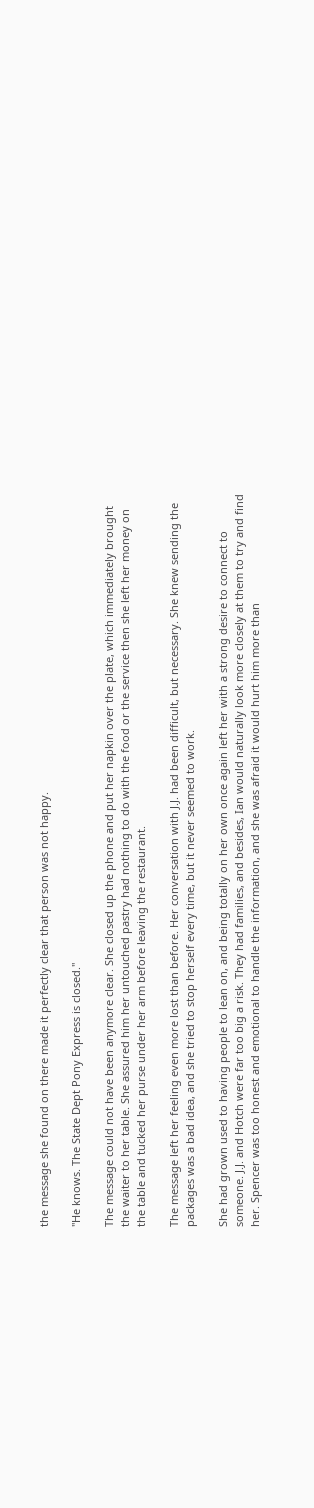the message she found on there made it perfectly clear that person was not happy.

"He knows. The State Dept Pony Express is closed."

The message could not have been anymore clear. She closed up the phone and put her napkin over the plate, which immediately brought the waiter to her table. She assured him her untouched pastry had nothing to do with the food or the service then she left her money on the table and tucked her purse under her arm before leaving the restaurant.

The message left her feeling even more lost than before. Her conversation with J.J. had been difficult, but necessary. She knew sending the packages was a bad idea, and she tried to stop herself every time, but it never seemed to work.

She had grown used to having people to lean on, and being totally on her own once again left her with a strong desire to connect to someone. J.J. and Hotch were far too big a risk. They had families, and besides, Ian would naturally look more closely at them to try and find her. Spencer was too honest and emotional to handle the information, and she was afraid it would hurt him more than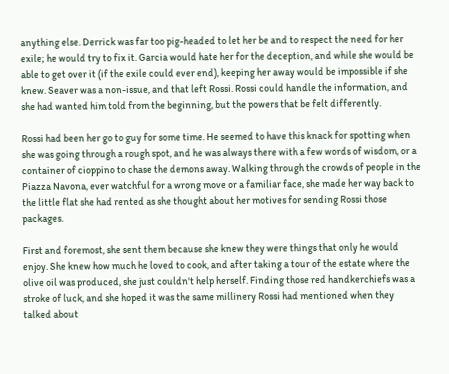anything else. Derrick was far too pig-headed to let her be and to respect the need for her exile; he would try to fix it. Garcia would hate her for the deception, and while she would be able to get over it (if the exile could ever end), keeping her away would be impossible if she knew. Seaver was a non-issue, and that left Rossi. Rossi could handle the information, and she had wanted him told from the beginning, but the powers that be felt differently.

Rossi had been her go to guy for some time. He seemed to have this knack for spotting when she was going through a rough spot, and he was always there with a few words of wisdom, or a container of cioppino to chase the demons away. Walking through the crowds of people in the Piazza Navona, ever watchful for a wrong move or a familiar face, she made her way back to the little flat she had rented as she thought about her motives for sending Rossi those packages.

First and foremost, she sent them because she knew they were things that only he would enjoy. She knew how much he loved to cook, and after taking a tour of the estate where the olive oil was produced, she just couldn't help herself. Finding those red handkerchiefs was a stroke of luck, and she hoped it was the same millinery Rossi had mentioned when they talked about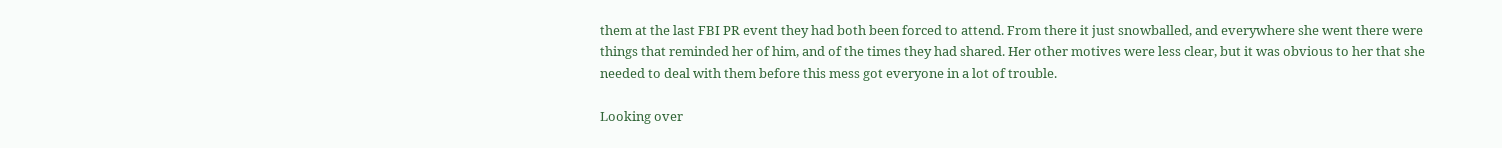them at the last FBI PR event they had both been forced to attend. From there it just snowballed, and everywhere she went there were things that reminded her of him, and of the times they had shared. Her other motives were less clear, but it was obvious to her that she needed to deal with them before this mess got everyone in a lot of trouble.

Looking over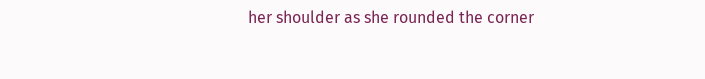her shoulder as she rounded the corner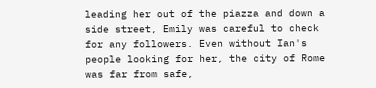leading her out of the piazza and down a side street, Emily was careful to check for any followers. Even without Ian's people looking for her, the city of Rome was far from safe,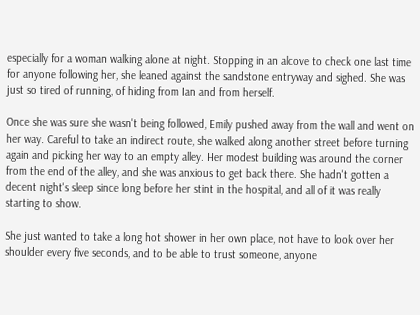especially for a woman walking alone at night. Stopping in an alcove to check one last time for anyone following her, she leaned against the sandstone entryway and sighed. She was just so tired of running, of hiding from Ian and from herself.

Once she was sure she wasn't being followed, Emily pushed away from the wall and went on her way. Careful to take an indirect route, she walked along another street before turning again and picking her way to an empty alley. Her modest building was around the corner from the end of the alley, and she was anxious to get back there. She hadn't gotten a decent night's sleep since long before her stint in the hospital, and all of it was really starting to show.

She just wanted to take a long hot shower in her own place, not have to look over her shoulder every five seconds, and to be able to trust someone, anyone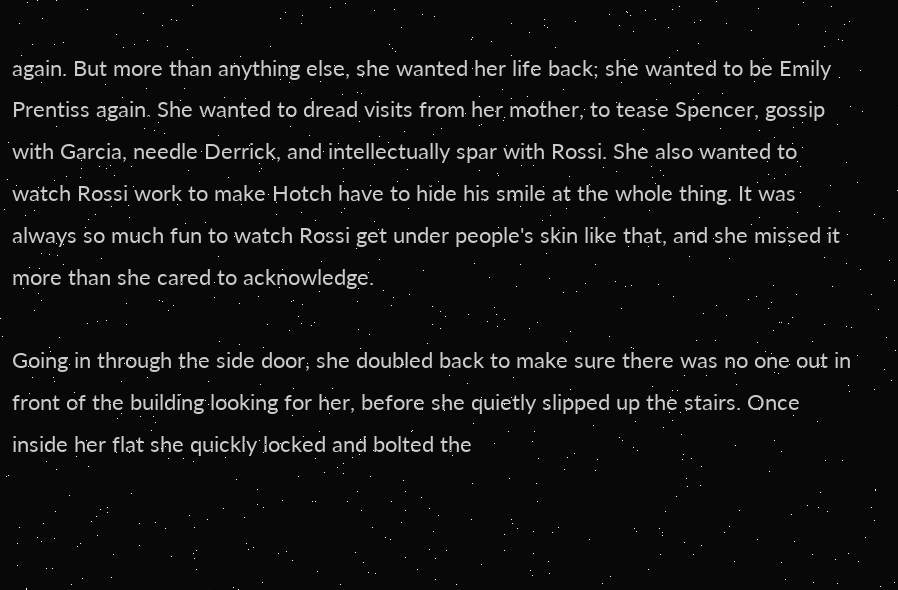again. But more than anything else, she wanted her life back; she wanted to be Emily Prentiss again. She wanted to dread visits from her mother, to tease Spencer, gossip with Garcia, needle Derrick, and intellectually spar with Rossi. She also wanted to watch Rossi work to make Hotch have to hide his smile at the whole thing. It was always so much fun to watch Rossi get under people's skin like that, and she missed it more than she cared to acknowledge.

Going in through the side door, she doubled back to make sure there was no one out in front of the building looking for her, before she quietly slipped up the stairs. Once inside her flat she quickly locked and bolted the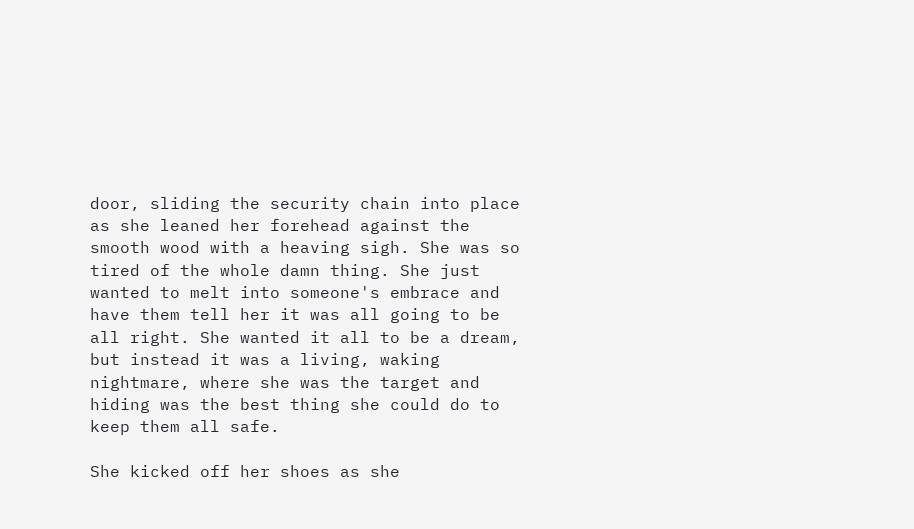door, sliding the security chain into place as she leaned her forehead against the smooth wood with a heaving sigh. She was so tired of the whole damn thing. She just wanted to melt into someone's embrace and have them tell her it was all going to be all right. She wanted it all to be a dream, but instead it was a living, waking nightmare, where she was the target and hiding was the best thing she could do to keep them all safe.

She kicked off her shoes as she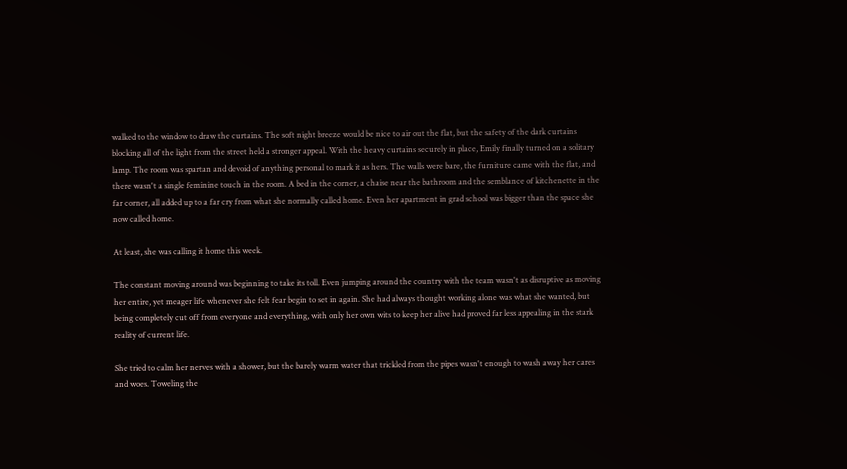walked to the window to draw the curtains. The soft night breeze would be nice to air out the flat, but the safety of the dark curtains blocking all of the light from the street held a stronger appeal. With the heavy curtains securely in place, Emily finally turned on a solitary lamp. The room was spartan and devoid of anything personal to mark it as hers. The walls were bare, the furniture came with the flat, and there wasn't a single feminine touch in the room. A bed in the corner, a chaise near the bathroom and the semblance of kitchenette in the far corner, all added up to a far cry from what she normally called home. Even her apartment in grad school was bigger than the space she now called home.

At least, she was calling it home this week.

The constant moving around was beginning to take its toll. Even jumping around the country with the team wasn't as disruptive as moving her entire, yet meager life whenever she felt fear begin to set in again. She had always thought working alone was what she wanted, but being completely cut off from everyone and everything, with only her own wits to keep her alive had proved far less appealing in the stark reality of current life.

She tried to calm her nerves with a shower, but the barely warm water that trickled from the pipes wasn't enough to wash away her cares and woes. Toweling the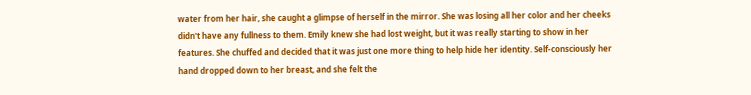water from her hair, she caught a glimpse of herself in the mirror. She was losing all her color and her cheeks didn't have any fullness to them. Emily knew she had lost weight, but it was really starting to show in her features. She chuffed and decided that it was just one more thing to help hide her identity. Self-consciously her hand dropped down to her breast, and she felt the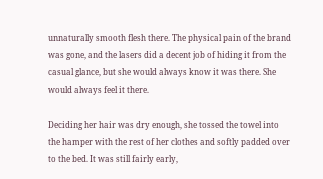unnaturally smooth flesh there. The physical pain of the brand was gone, and the lasers did a decent job of hiding it from the casual glance, but she would always know it was there. She would always feel it there.

Deciding her hair was dry enough, she tossed the towel into the hamper with the rest of her clothes and softly padded over to the bed. It was still fairly early,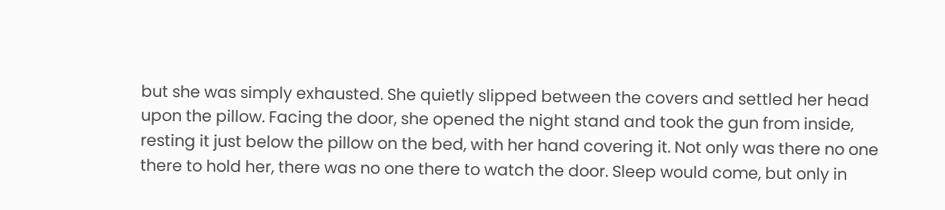but she was simply exhausted. She quietly slipped between the covers and settled her head upon the pillow. Facing the door, she opened the night stand and took the gun from inside, resting it just below the pillow on the bed, with her hand covering it. Not only was there no one there to hold her, there was no one there to watch the door. Sleep would come, but only in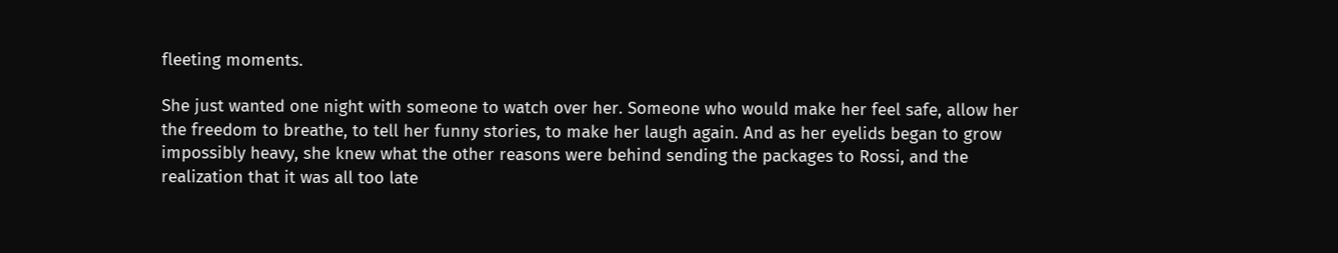fleeting moments.

She just wanted one night with someone to watch over her. Someone who would make her feel safe, allow her the freedom to breathe, to tell her funny stories, to make her laugh again. And as her eyelids began to grow impossibly heavy, she knew what the other reasons were behind sending the packages to Rossi, and the realization that it was all too late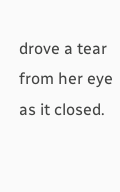drove a tear from her eye as it closed.